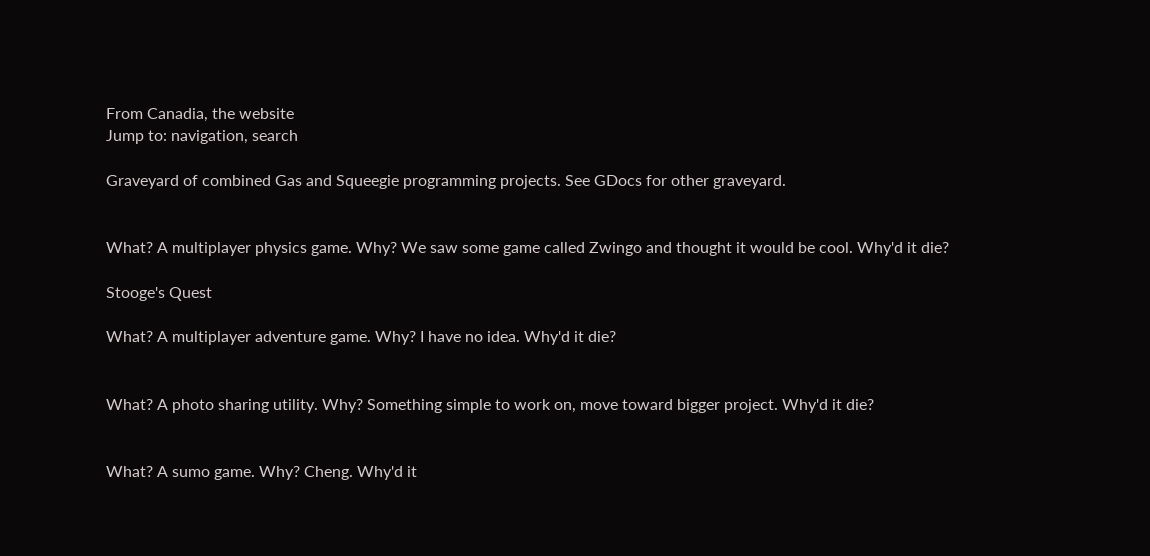From Canadia, the website
Jump to: navigation, search

Graveyard of combined Gas and Squeegie programming projects. See GDocs for other graveyard.


What? A multiplayer physics game. Why? We saw some game called Zwingo and thought it would be cool. Why'd it die?

Stooge's Quest

What? A multiplayer adventure game. Why? I have no idea. Why'd it die?


What? A photo sharing utility. Why? Something simple to work on, move toward bigger project. Why'd it die?


What? A sumo game. Why? Cheng. Why'd it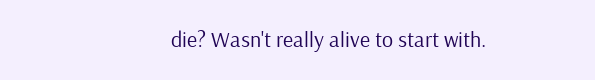die? Wasn't really alive to start with.